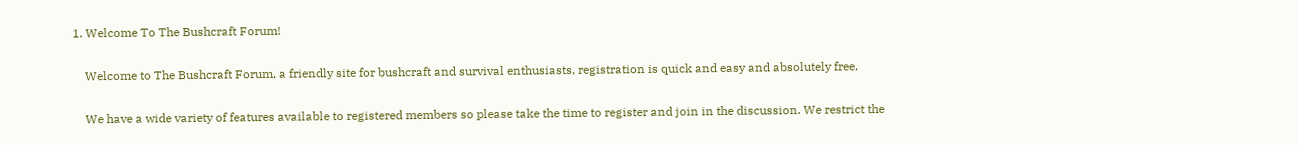1. Welcome To The Bushcraft Forum!

    Welcome to The Bushcraft Forum, a friendly site for bushcraft and survival enthusiasts, registration is quick and easy and absolutely free.

    We have a wide variety of features available to registered members so please take the time to register and join in the discussion. We restrict the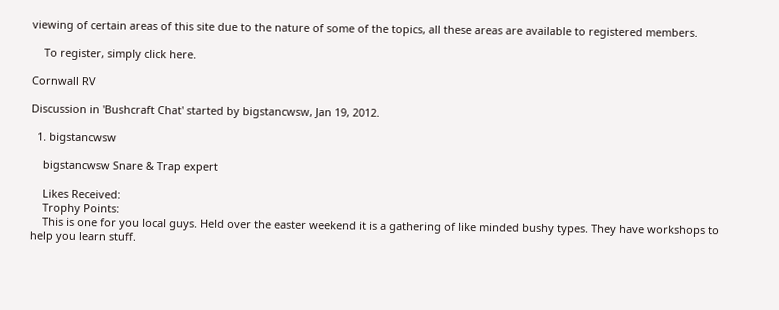viewing of certain areas of this site due to the nature of some of the topics, all these areas are available to registered members.

    To register, simply click here.

Cornwall RV

Discussion in 'Bushcraft Chat' started by bigstancwsw, Jan 19, 2012.

  1. bigstancwsw

    bigstancwsw Snare & Trap expert

    Likes Received:
    Trophy Points:
    This is one for you local guys. Held over the easter weekend it is a gathering of like minded bushy types. They have workshops to help you learn stuff.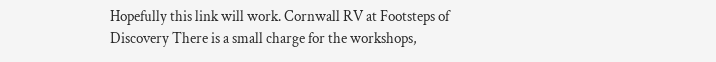Hopefully this link will work. Cornwall RV at Footsteps of Discovery There is a small charge for the workshops,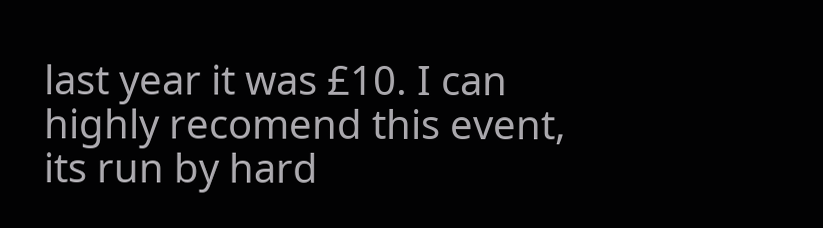last year it was £10. I can highly recomend this event, its run by hard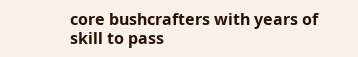core bushcrafters with years of skill to pass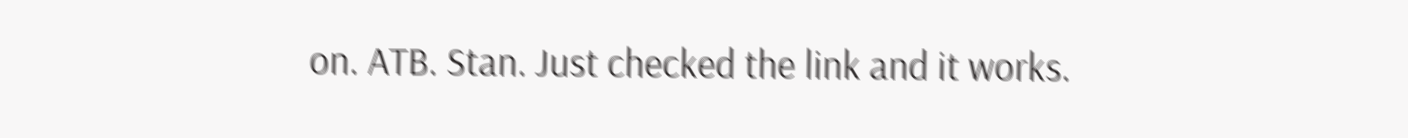on. ATB. Stan. Just checked the link and it works.